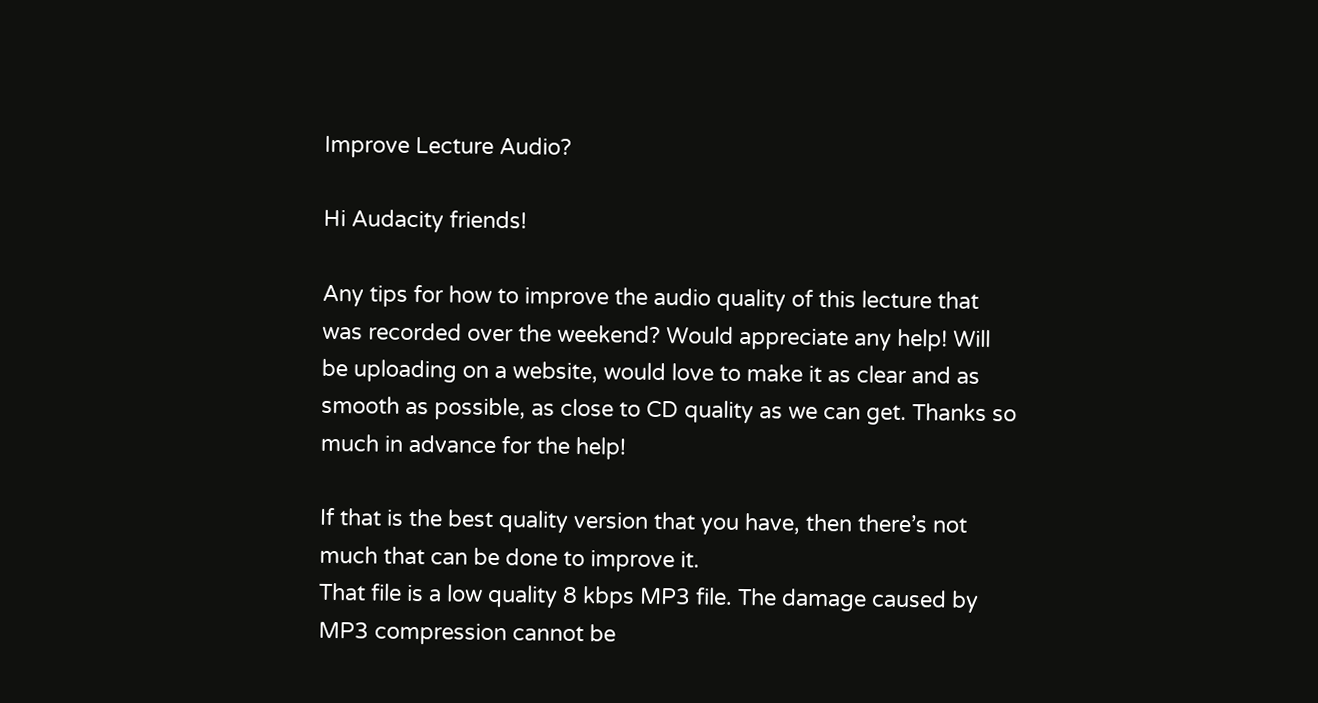Improve Lecture Audio?

Hi Audacity friends!

Any tips for how to improve the audio quality of this lecture that was recorded over the weekend? Would appreciate any help! Will be uploading on a website, would love to make it as clear and as smooth as possible, as close to CD quality as we can get. Thanks so much in advance for the help!

If that is the best quality version that you have, then there’s not much that can be done to improve it.
That file is a low quality 8 kbps MP3 file. The damage caused by MP3 compression cannot be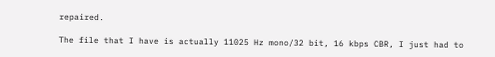repaired.

The file that I have is actually 11025 Hz mono/32 bit, 16 kbps CBR, I just had to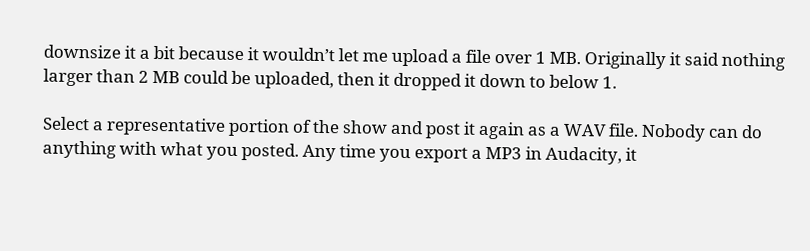downsize it a bit because it wouldn’t let me upload a file over 1 MB. Originally it said nothing larger than 2 MB could be uploaded, then it dropped it down to below 1.

Select a representative portion of the show and post it again as a WAV file. Nobody can do anything with what you posted. Any time you export a MP3 in Audacity, it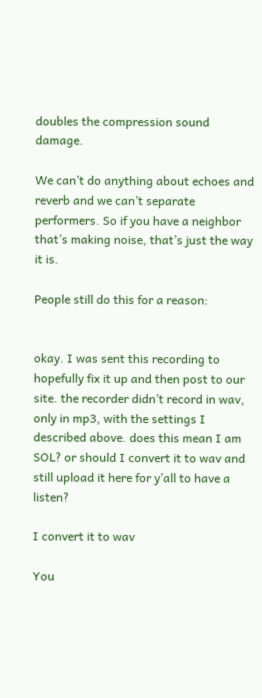doubles the compression sound damage.

We can’t do anything about echoes and reverb and we can’t separate performers. So if you have a neighbor that’s making noise, that’s just the way it is.

People still do this for a reason:


okay. I was sent this recording to hopefully fix it up and then post to our site. the recorder didn’t record in wav, only in mp3, with the settings I described above. does this mean I am SOL? or should I convert it to wav and still upload it here for y’all to have a listen?

I convert it to wav

You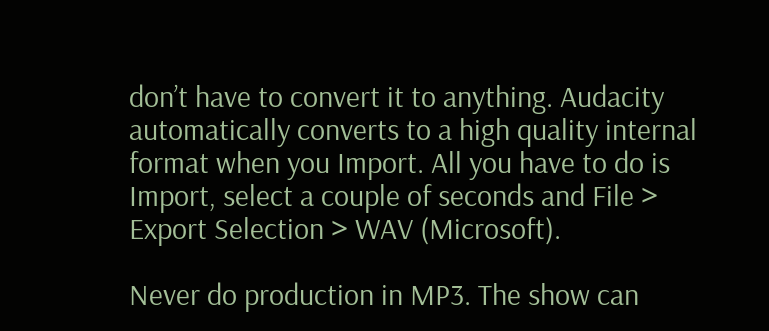don’t have to convert it to anything. Audacity automatically converts to a high quality internal format when you Import. All you have to do is Import, select a couple of seconds and File > Export Selection > WAV (Microsoft).

Never do production in MP3. The show can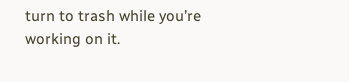turn to trash while you’re working on it.